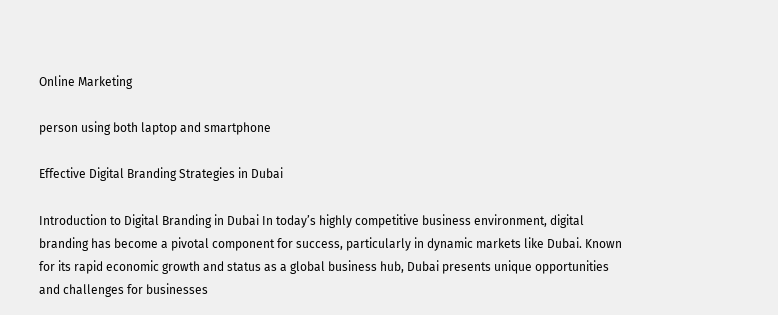Online Marketing

person using both laptop and smartphone

Effective Digital Branding Strategies in Dubai

Introduction to Digital Branding in Dubai In today’s highly competitive business environment, digital branding has become a pivotal component for success, particularly in dynamic markets like Dubai. Known for its rapid economic growth and status as a global business hub, Dubai presents unique opportunities and challenges for businesses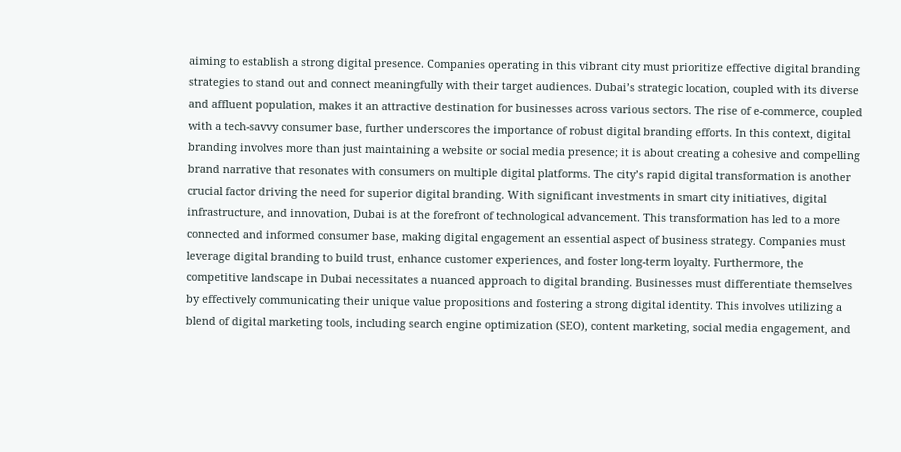aiming to establish a strong digital presence. Companies operating in this vibrant city must prioritize effective digital branding strategies to stand out and connect meaningfully with their target audiences. Dubai’s strategic location, coupled with its diverse and affluent population, makes it an attractive destination for businesses across various sectors. The rise of e-commerce, coupled with a tech-savvy consumer base, further underscores the importance of robust digital branding efforts. In this context, digital branding involves more than just maintaining a website or social media presence; it is about creating a cohesive and compelling brand narrative that resonates with consumers on multiple digital platforms. The city’s rapid digital transformation is another crucial factor driving the need for superior digital branding. With significant investments in smart city initiatives, digital infrastructure, and innovation, Dubai is at the forefront of technological advancement. This transformation has led to a more connected and informed consumer base, making digital engagement an essential aspect of business strategy. Companies must leverage digital branding to build trust, enhance customer experiences, and foster long-term loyalty. Furthermore, the competitive landscape in Dubai necessitates a nuanced approach to digital branding. Businesses must differentiate themselves by effectively communicating their unique value propositions and fostering a strong digital identity. This involves utilizing a blend of digital marketing tools, including search engine optimization (SEO), content marketing, social media engagement, and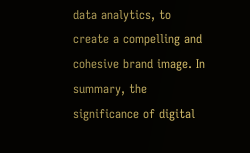data analytics, to create a compelling and cohesive brand image. In summary, the significance of digital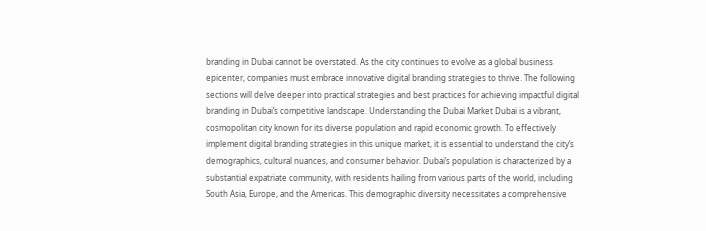branding in Dubai cannot be overstated. As the city continues to evolve as a global business epicenter, companies must embrace innovative digital branding strategies to thrive. The following sections will delve deeper into practical strategies and best practices for achieving impactful digital branding in Dubai’s competitive landscape. Understanding the Dubai Market Dubai is a vibrant, cosmopolitan city known for its diverse population and rapid economic growth. To effectively implement digital branding strategies in this unique market, it is essential to understand the city’s demographics, cultural nuances, and consumer behavior. Dubai’s population is characterized by a substantial expatriate community, with residents hailing from various parts of the world, including South Asia, Europe, and the Americas. This demographic diversity necessitates a comprehensive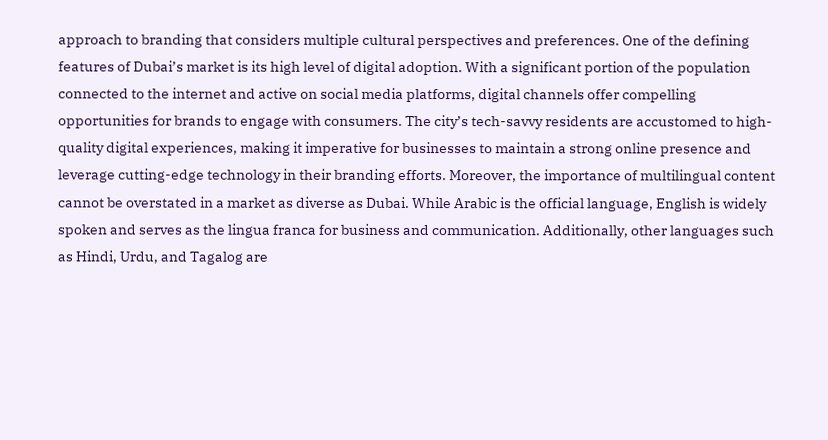approach to branding that considers multiple cultural perspectives and preferences. One of the defining features of Dubai’s market is its high level of digital adoption. With a significant portion of the population connected to the internet and active on social media platforms, digital channels offer compelling opportunities for brands to engage with consumers. The city’s tech-savvy residents are accustomed to high-quality digital experiences, making it imperative for businesses to maintain a strong online presence and leverage cutting-edge technology in their branding efforts. Moreover, the importance of multilingual content cannot be overstated in a market as diverse as Dubai. While Arabic is the official language, English is widely spoken and serves as the lingua franca for business and communication. Additionally, other languages such as Hindi, Urdu, and Tagalog are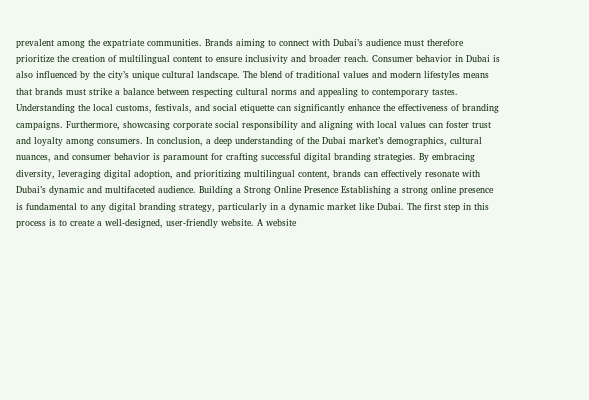prevalent among the expatriate communities. Brands aiming to connect with Dubai’s audience must therefore prioritize the creation of multilingual content to ensure inclusivity and broader reach. Consumer behavior in Dubai is also influenced by the city’s unique cultural landscape. The blend of traditional values and modern lifestyles means that brands must strike a balance between respecting cultural norms and appealing to contemporary tastes. Understanding the local customs, festivals, and social etiquette can significantly enhance the effectiveness of branding campaigns. Furthermore, showcasing corporate social responsibility and aligning with local values can foster trust and loyalty among consumers. In conclusion, a deep understanding of the Dubai market’s demographics, cultural nuances, and consumer behavior is paramount for crafting successful digital branding strategies. By embracing diversity, leveraging digital adoption, and prioritizing multilingual content, brands can effectively resonate with Dubai’s dynamic and multifaceted audience. Building a Strong Online Presence Establishing a strong online presence is fundamental to any digital branding strategy, particularly in a dynamic market like Dubai. The first step in this process is to create a well-designed, user-friendly website. A website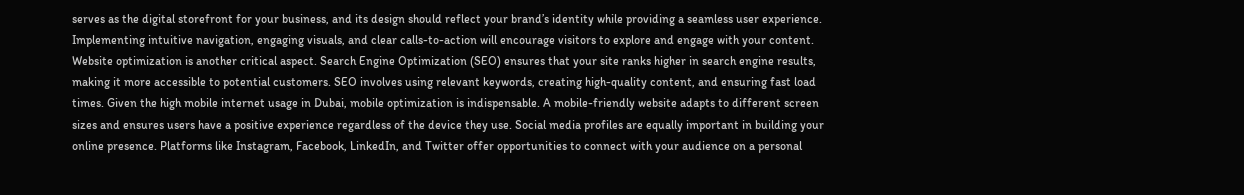serves as the digital storefront for your business, and its design should reflect your brand’s identity while providing a seamless user experience. Implementing intuitive navigation, engaging visuals, and clear calls-to-action will encourage visitors to explore and engage with your content. Website optimization is another critical aspect. Search Engine Optimization (SEO) ensures that your site ranks higher in search engine results, making it more accessible to potential customers. SEO involves using relevant keywords, creating high-quality content, and ensuring fast load times. Given the high mobile internet usage in Dubai, mobile optimization is indispensable. A mobile-friendly website adapts to different screen sizes and ensures users have a positive experience regardless of the device they use. Social media profiles are equally important in building your online presence. Platforms like Instagram, Facebook, LinkedIn, and Twitter offer opportunities to connect with your audience on a personal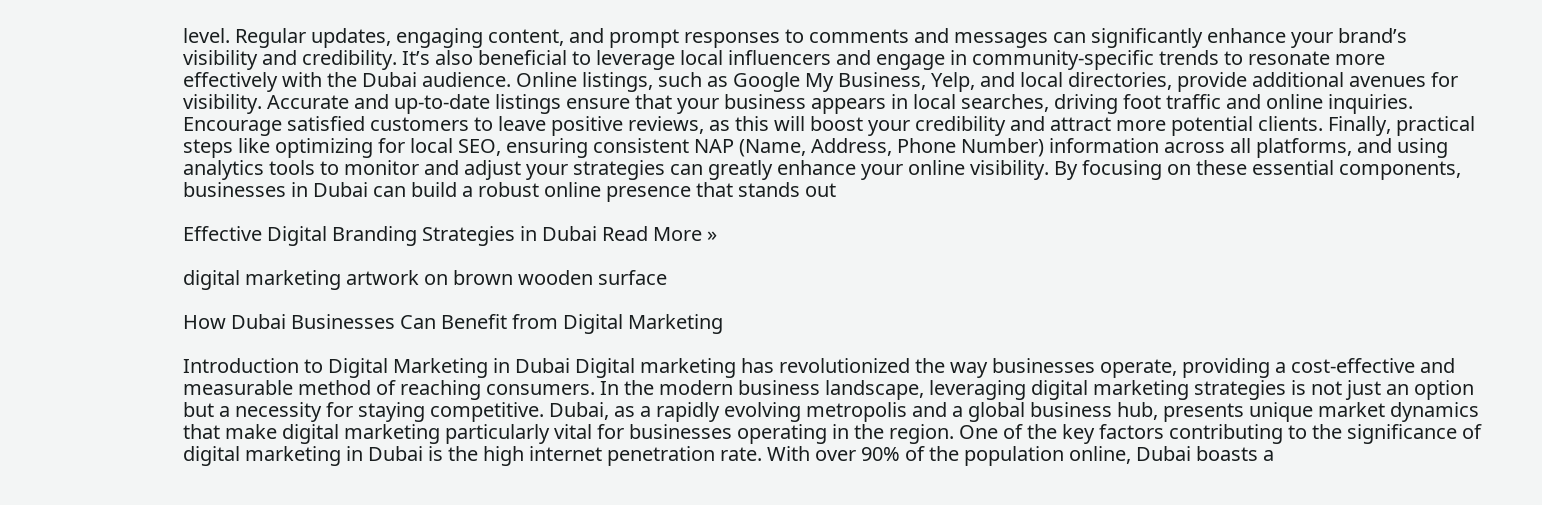level. Regular updates, engaging content, and prompt responses to comments and messages can significantly enhance your brand’s visibility and credibility. It’s also beneficial to leverage local influencers and engage in community-specific trends to resonate more effectively with the Dubai audience. Online listings, such as Google My Business, Yelp, and local directories, provide additional avenues for visibility. Accurate and up-to-date listings ensure that your business appears in local searches, driving foot traffic and online inquiries. Encourage satisfied customers to leave positive reviews, as this will boost your credibility and attract more potential clients. Finally, practical steps like optimizing for local SEO, ensuring consistent NAP (Name, Address, Phone Number) information across all platforms, and using analytics tools to monitor and adjust your strategies can greatly enhance your online visibility. By focusing on these essential components, businesses in Dubai can build a robust online presence that stands out

Effective Digital Branding Strategies in Dubai Read More »

digital marketing artwork on brown wooden surface

How Dubai Businesses Can Benefit from Digital Marketing

Introduction to Digital Marketing in Dubai Digital marketing has revolutionized the way businesses operate, providing a cost-effective and measurable method of reaching consumers. In the modern business landscape, leveraging digital marketing strategies is not just an option but a necessity for staying competitive. Dubai, as a rapidly evolving metropolis and a global business hub, presents unique market dynamics that make digital marketing particularly vital for businesses operating in the region. One of the key factors contributing to the significance of digital marketing in Dubai is the high internet penetration rate. With over 90% of the population online, Dubai boasts a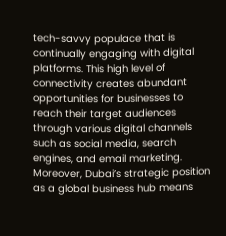tech-savvy populace that is continually engaging with digital platforms. This high level of connectivity creates abundant opportunities for businesses to reach their target audiences through various digital channels such as social media, search engines, and email marketing. Moreover, Dubai’s strategic position as a global business hub means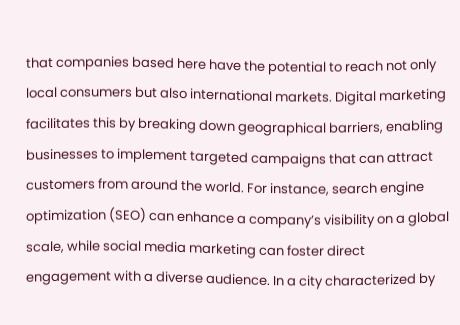that companies based here have the potential to reach not only local consumers but also international markets. Digital marketing facilitates this by breaking down geographical barriers, enabling businesses to implement targeted campaigns that can attract customers from around the world. For instance, search engine optimization (SEO) can enhance a company’s visibility on a global scale, while social media marketing can foster direct engagement with a diverse audience. In a city characterized by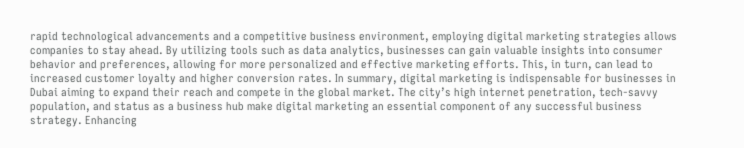rapid technological advancements and a competitive business environment, employing digital marketing strategies allows companies to stay ahead. By utilizing tools such as data analytics, businesses can gain valuable insights into consumer behavior and preferences, allowing for more personalized and effective marketing efforts. This, in turn, can lead to increased customer loyalty and higher conversion rates. In summary, digital marketing is indispensable for businesses in Dubai aiming to expand their reach and compete in the global market. The city’s high internet penetration, tech-savvy population, and status as a business hub make digital marketing an essential component of any successful business strategy. Enhancing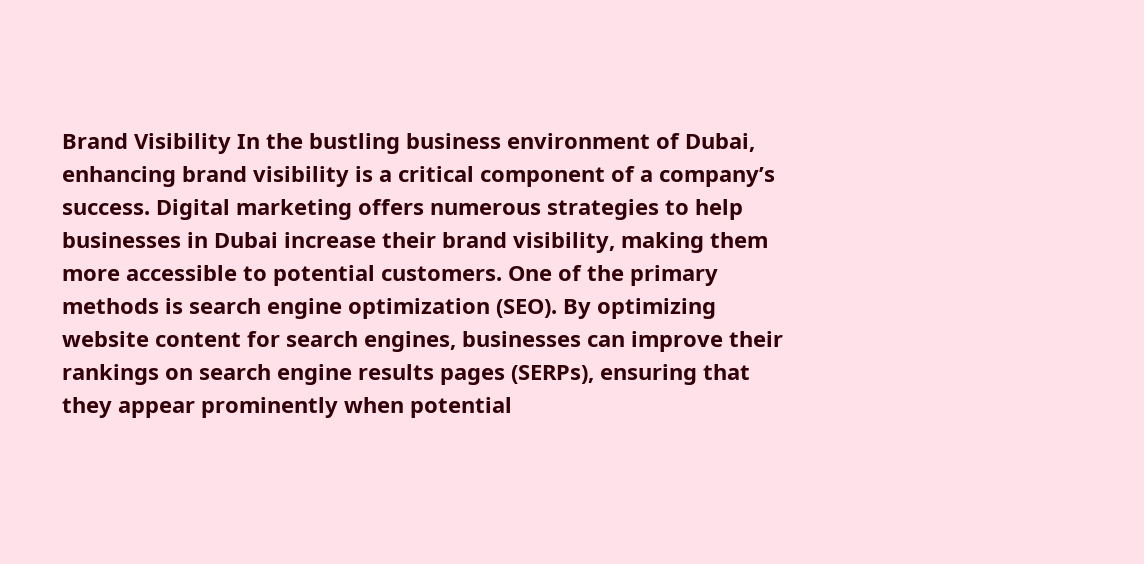Brand Visibility In the bustling business environment of Dubai, enhancing brand visibility is a critical component of a company’s success. Digital marketing offers numerous strategies to help businesses in Dubai increase their brand visibility, making them more accessible to potential customers. One of the primary methods is search engine optimization (SEO). By optimizing website content for search engines, businesses can improve their rankings on search engine results pages (SERPs), ensuring that they appear prominently when potential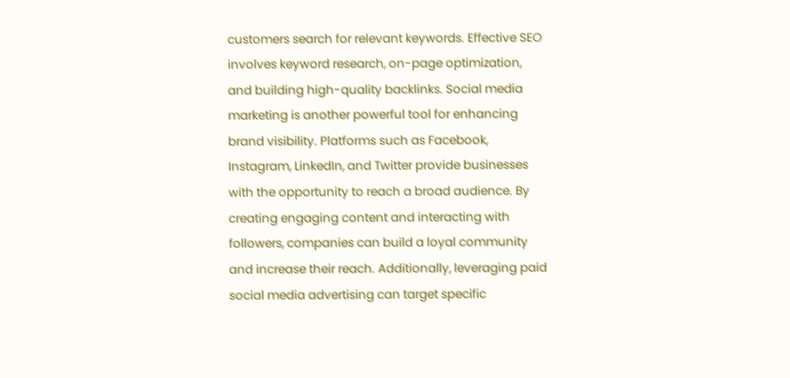customers search for relevant keywords. Effective SEO involves keyword research, on-page optimization, and building high-quality backlinks. Social media marketing is another powerful tool for enhancing brand visibility. Platforms such as Facebook, Instagram, LinkedIn, and Twitter provide businesses with the opportunity to reach a broad audience. By creating engaging content and interacting with followers, companies can build a loyal community and increase their reach. Additionally, leveraging paid social media advertising can target specific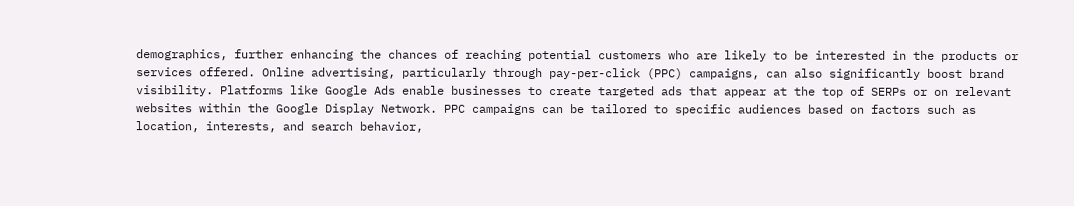demographics, further enhancing the chances of reaching potential customers who are likely to be interested in the products or services offered. Online advertising, particularly through pay-per-click (PPC) campaigns, can also significantly boost brand visibility. Platforms like Google Ads enable businesses to create targeted ads that appear at the top of SERPs or on relevant websites within the Google Display Network. PPC campaigns can be tailored to specific audiences based on factors such as location, interests, and search behavior,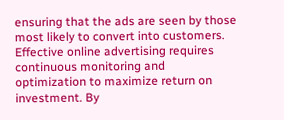ensuring that the ads are seen by those most likely to convert into customers. Effective online advertising requires continuous monitoring and optimization to maximize return on investment. By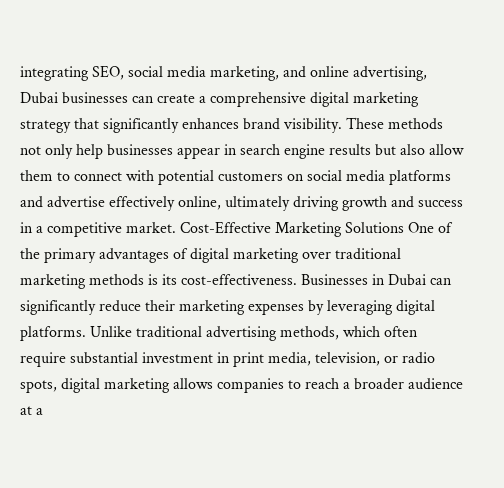integrating SEO, social media marketing, and online advertising, Dubai businesses can create a comprehensive digital marketing strategy that significantly enhances brand visibility. These methods not only help businesses appear in search engine results but also allow them to connect with potential customers on social media platforms and advertise effectively online, ultimately driving growth and success in a competitive market. Cost-Effective Marketing Solutions One of the primary advantages of digital marketing over traditional marketing methods is its cost-effectiveness. Businesses in Dubai can significantly reduce their marketing expenses by leveraging digital platforms. Unlike traditional advertising methods, which often require substantial investment in print media, television, or radio spots, digital marketing allows companies to reach a broader audience at a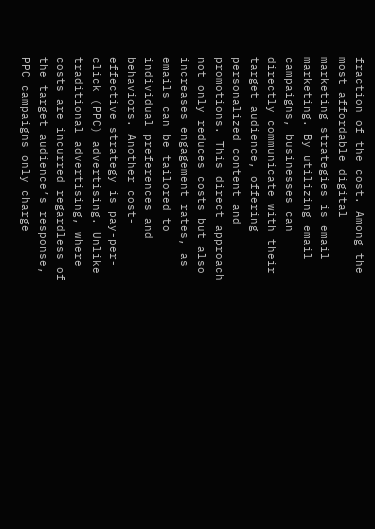fraction of the cost. Among the most affordable digital marketing strategies is email marketing. By utilizing email campaigns, businesses can directly communicate with their target audience, offering personalized content and promotions. This direct approach not only reduces costs but also increases engagement rates, as emails can be tailored to individual preferences and behaviors. Another cost-effective strategy is pay-per-click (PPC) advertising. Unlike traditional advertising, where costs are incurred regardless of the target audience’s response, PPC campaigns only charge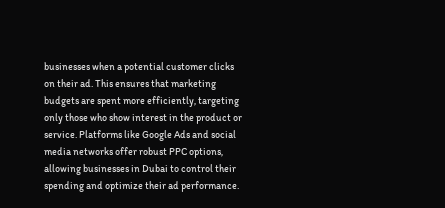businesses when a potential customer clicks on their ad. This ensures that marketing budgets are spent more efficiently, targeting only those who show interest in the product or service. Platforms like Google Ads and social media networks offer robust PPC options, allowing businesses in Dubai to control their spending and optimize their ad performance.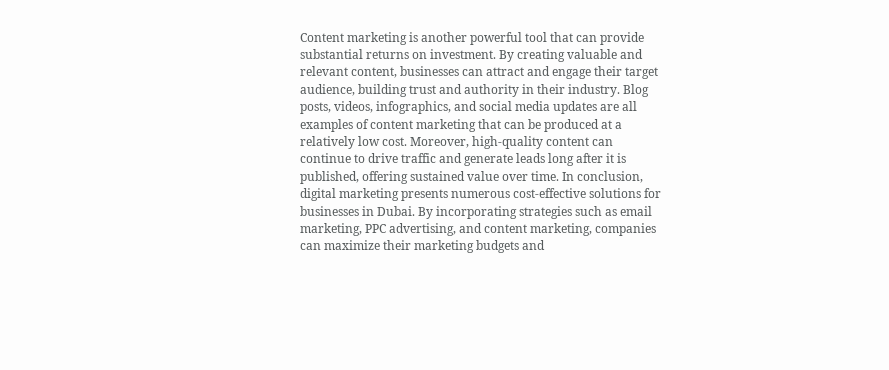Content marketing is another powerful tool that can provide substantial returns on investment. By creating valuable and relevant content, businesses can attract and engage their target audience, building trust and authority in their industry. Blog posts, videos, infographics, and social media updates are all examples of content marketing that can be produced at a relatively low cost. Moreover, high-quality content can continue to drive traffic and generate leads long after it is published, offering sustained value over time. In conclusion, digital marketing presents numerous cost-effective solutions for businesses in Dubai. By incorporating strategies such as email marketing, PPC advertising, and content marketing, companies can maximize their marketing budgets and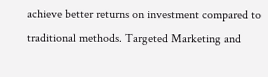achieve better returns on investment compared to traditional methods. Targeted Marketing and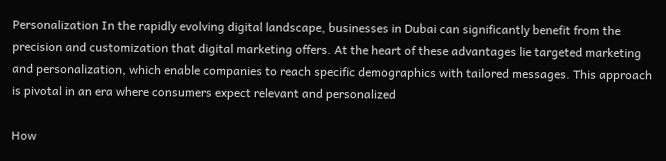Personalization In the rapidly evolving digital landscape, businesses in Dubai can significantly benefit from the precision and customization that digital marketing offers. At the heart of these advantages lie targeted marketing and personalization, which enable companies to reach specific demographics with tailored messages. This approach is pivotal in an era where consumers expect relevant and personalized

How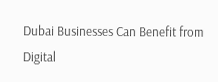Dubai Businesses Can Benefit from Digital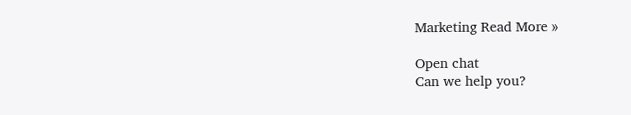Marketing Read More »

Open chat
Can we help you?